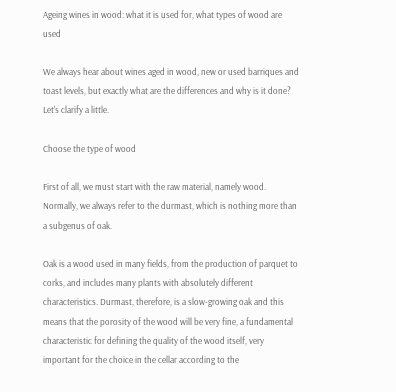Ageing wines in wood: what it is used for, what types of wood are used

We always hear about wines aged in wood, new or used barriques and toast levels, but exactly what are the differences and why is it done? Let's clarify a little.

Choose the type of wood

First of all, we must start with the raw material, namely wood. Normally, we always refer to the durmast, which is nothing more than a subgenus of oak.

Oak is a wood used in many fields, from the production of parquet to corks, and includes many plants with absolutely different characteristics. Durmast, therefore, is a slow-growing oak and this means that the porosity of the wood will be very fine, a fundamental characteristic for defining the quality of the wood itself, very important for the choice in the cellar according to the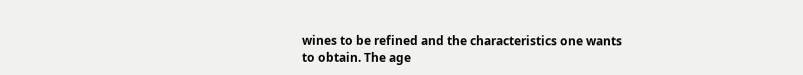wines to be refined and the characteristics one wants to obtain. The age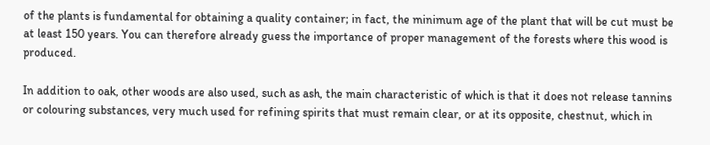of the plants is fundamental for obtaining a quality container; in fact, the minimum age of the plant that will be cut must be at least 150 years. You can therefore already guess the importance of proper management of the forests where this wood is produced.

In addition to oak, other woods are also used, such as ash, the main characteristic of which is that it does not release tannins or colouring substances, very much used for refining spirits that must remain clear, or at its opposite, chestnut, which in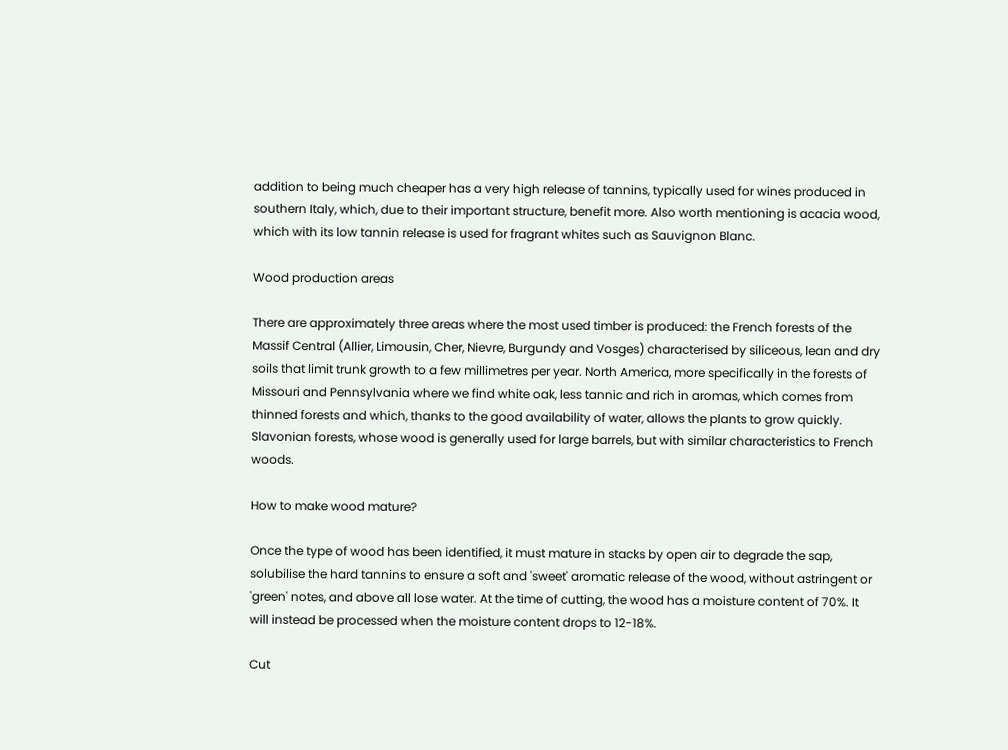addition to being much cheaper has a very high release of tannins, typically used for wines produced in southern Italy, which, due to their important structure, benefit more. Also worth mentioning is acacia wood, which with its low tannin release is used for fragrant whites such as Sauvignon Blanc.

Wood production areas

There are approximately three areas where the most used timber is produced: the French forests of the Massif Central (Allier, Limousin, Cher, Nievre, Burgundy and Vosges) characterised by siliceous, lean and dry soils that limit trunk growth to a few millimetres per year. North America, more specifically in the forests of Missouri and Pennsylvania where we find white oak, less tannic and rich in aromas, which comes from thinned forests and which, thanks to the good availability of water, allows the plants to grow quickly. Slavonian forests, whose wood is generally used for large barrels, but with similar characteristics to French woods.

How to make wood mature?

Once the type of wood has been identified, it must mature in stacks by open air to degrade the sap, solubilise the hard tannins to ensure a soft and 'sweet' aromatic release of the wood, without astringent or 'green' notes, and above all lose water. At the time of cutting, the wood has a moisture content of 70%. It will instead be processed when the moisture content drops to 12-18%.

Cut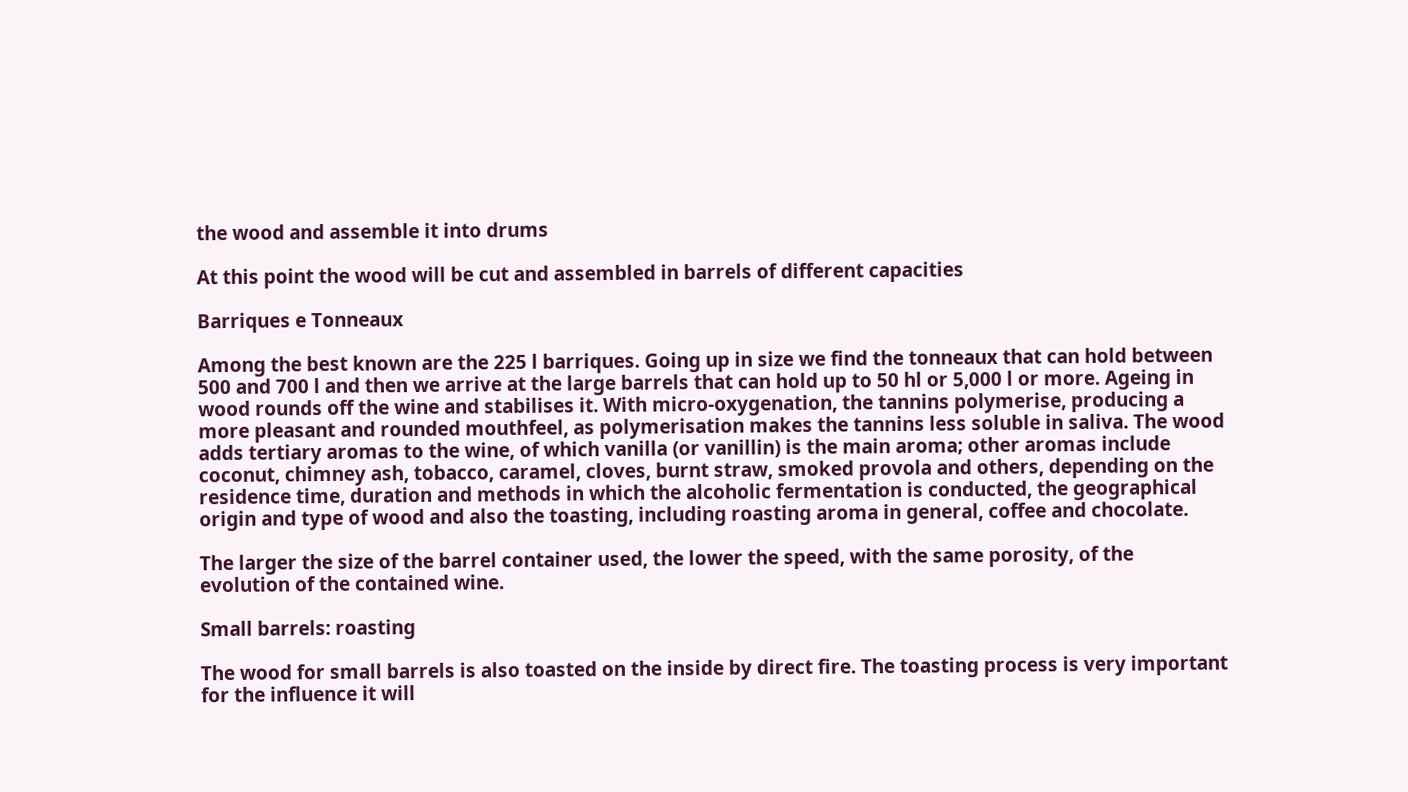the wood and assemble it into drums

At this point the wood will be cut and assembled in barrels of different capacities

Barriques e Tonneaux

Among the best known are the 225 l barriques. Going up in size we find the tonneaux that can hold between 500 and 700 l and then we arrive at the large barrels that can hold up to 50 hl or 5,000 l or more. Ageing in wood rounds off the wine and stabilises it. With micro-oxygenation, the tannins polymerise, producing a more pleasant and rounded mouthfeel, as polymerisation makes the tannins less soluble in saliva. The wood adds tertiary aromas to the wine, of which vanilla (or vanillin) is the main aroma; other aromas include coconut, chimney ash, tobacco, caramel, cloves, burnt straw, smoked provola and others, depending on the residence time, duration and methods in which the alcoholic fermentation is conducted, the geographical origin and type of wood and also the toasting, including roasting aroma in general, coffee and chocolate.

The larger the size of the barrel container used, the lower the speed, with the same porosity, of the evolution of the contained wine.

Small barrels: roasting

The wood for small barrels is also toasted on the inside by direct fire. The toasting process is very important for the influence it will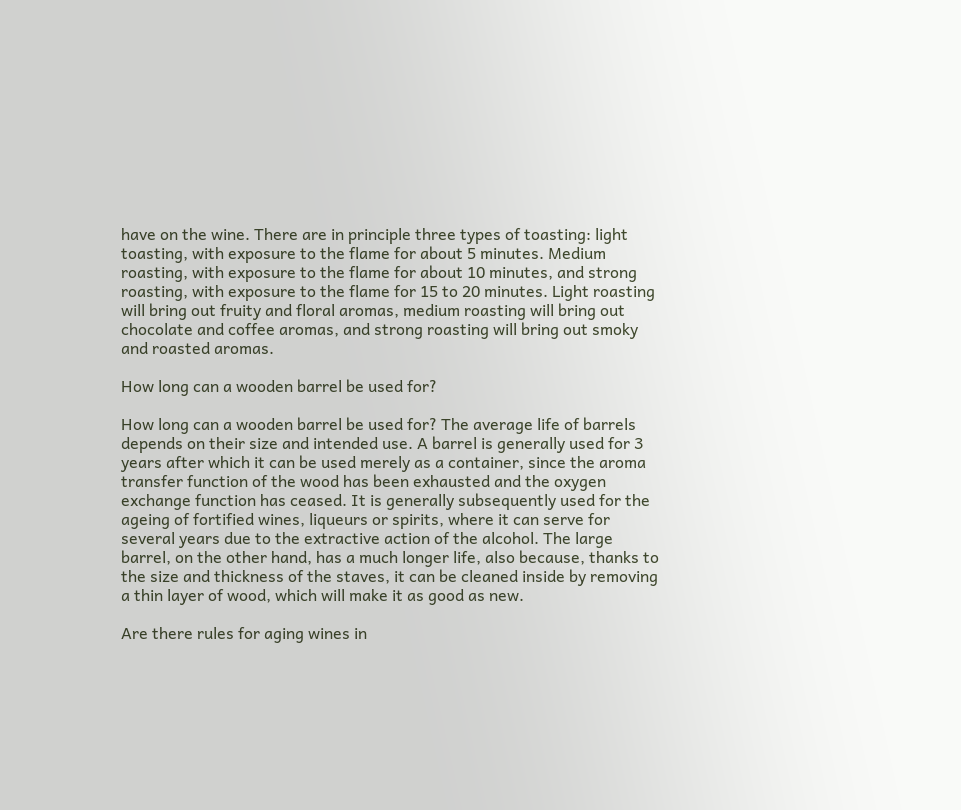have on the wine. There are in principle three types of toasting: light toasting, with exposure to the flame for about 5 minutes. Medium roasting, with exposure to the flame for about 10 minutes, and strong roasting, with exposure to the flame for 15 to 20 minutes. Light roasting will bring out fruity and floral aromas, medium roasting will bring out chocolate and coffee aromas, and strong roasting will bring out smoky and roasted aromas.

How long can a wooden barrel be used for?

How long can a wooden barrel be used for? The average life of barrels depends on their size and intended use. A barrel is generally used for 3 years after which it can be used merely as a container, since the aroma transfer function of the wood has been exhausted and the oxygen exchange function has ceased. It is generally subsequently used for the ageing of fortified wines, liqueurs or spirits, where it can serve for several years due to the extractive action of the alcohol. The large barrel, on the other hand, has a much longer life, also because, thanks to the size and thickness of the staves, it can be cleaned inside by removing a thin layer of wood, which will make it as good as new.

Are there rules for aging wines in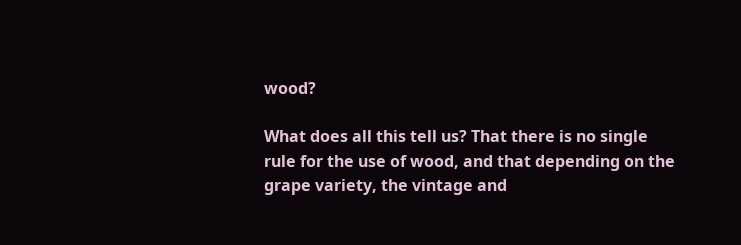wood?

What does all this tell us? That there is no single rule for the use of wood, and that depending on the grape variety, the vintage and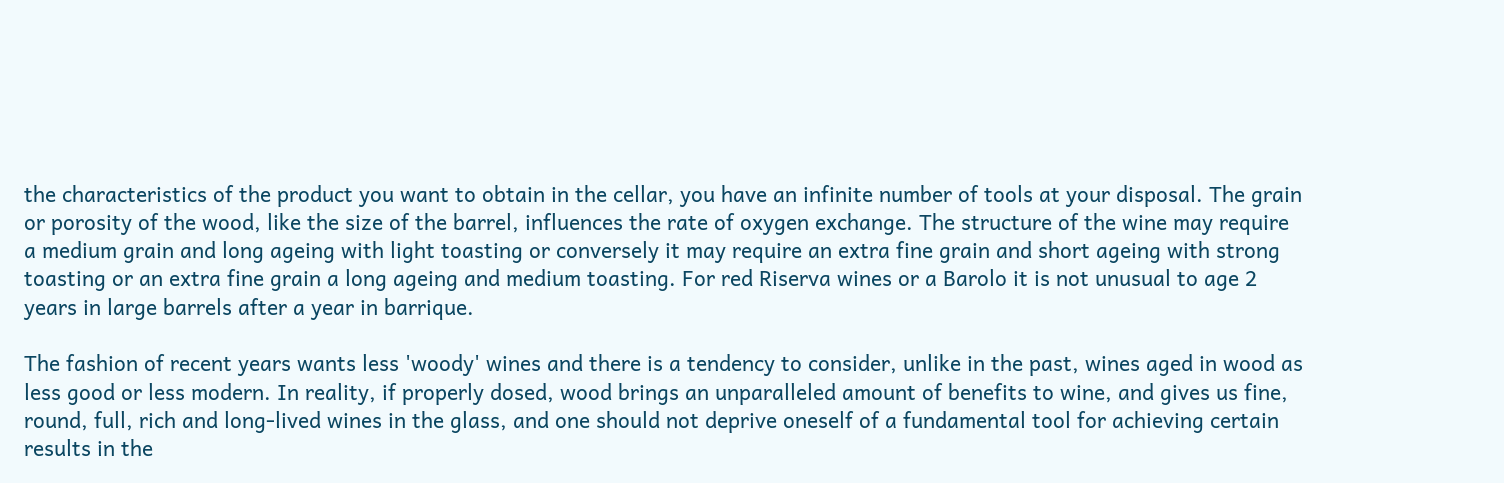the characteristics of the product you want to obtain in the cellar, you have an infinite number of tools at your disposal. The grain or porosity of the wood, like the size of the barrel, influences the rate of oxygen exchange. The structure of the wine may require a medium grain and long ageing with light toasting or conversely it may require an extra fine grain and short ageing with strong toasting or an extra fine grain a long ageing and medium toasting. For red Riserva wines or a Barolo it is not unusual to age 2 years in large barrels after a year in barrique.

The fashion of recent years wants less 'woody' wines and there is a tendency to consider, unlike in the past, wines aged in wood as less good or less modern. In reality, if properly dosed, wood brings an unparalleled amount of benefits to wine, and gives us fine, round, full, rich and long-lived wines in the glass, and one should not deprive oneself of a fundamental tool for achieving certain results in the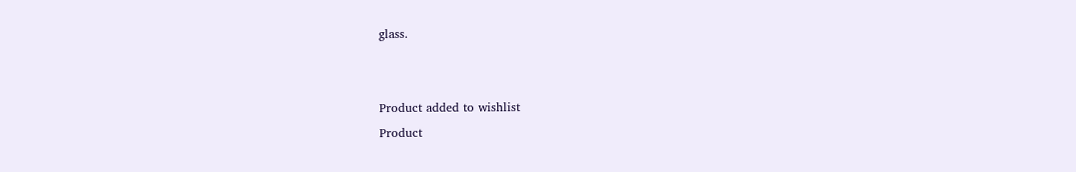glass.


Product added to wishlist
Product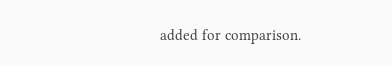added for comparison.